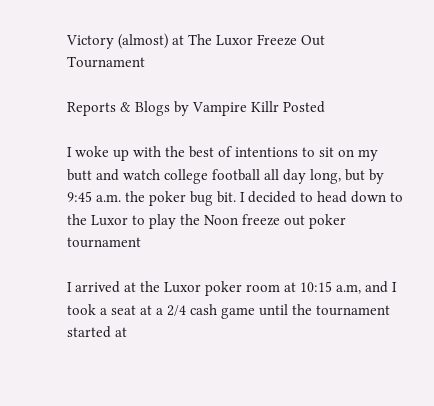Victory (almost) at The Luxor Freeze Out Tournament

Reports & Blogs by Vampire Killr Posted

I woke up with the best of intentions to sit on my butt and watch college football all day long, but by 9:45 a.m. the poker bug bit. I decided to head down to the Luxor to play the Noon freeze out poker tournament

I arrived at the Luxor poker room at 10:15 a.m, and I took a seat at a 2/4 cash game until the tournament started at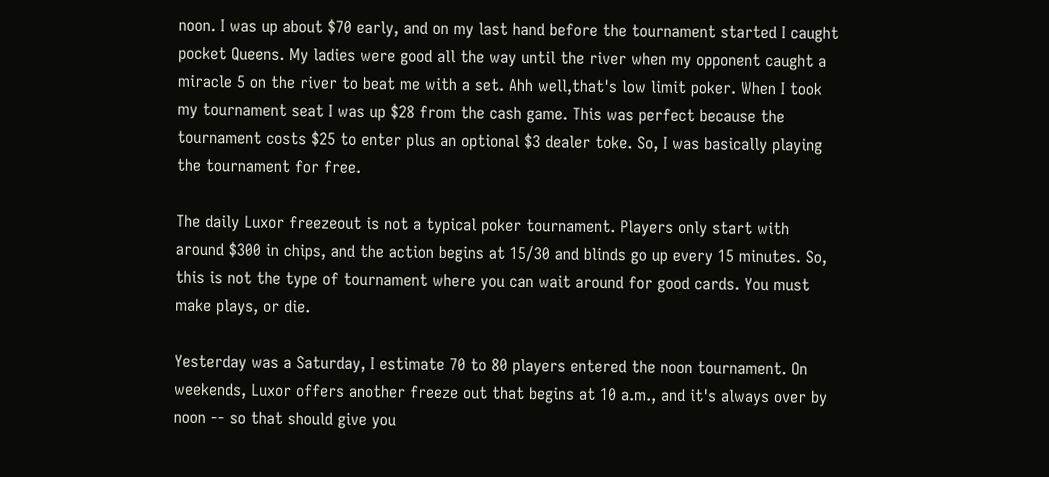noon. I was up about $70 early, and on my last hand before the tournament started I caught pocket Queens. My ladies were good all the way until the river when my opponent caught a miracle 5 on the river to beat me with a set. Ahh well,that's low limit poker. When I took my tournament seat I was up $28 from the cash game. This was perfect because the tournament costs $25 to enter plus an optional $3 dealer toke. So, I was basically playing the tournament for free.

The daily Luxor freezeout is not a typical poker tournament. Players only start with around $300 in chips, and the action begins at 15/30 and blinds go up every 15 minutes. So, this is not the type of tournament where you can wait around for good cards. You must make plays, or die.

Yesterday was a Saturday, I estimate 70 to 80 players entered the noon tournament. On weekends, Luxor offers another freeze out that begins at 10 a.m., and it's always over by noon -- so that should give you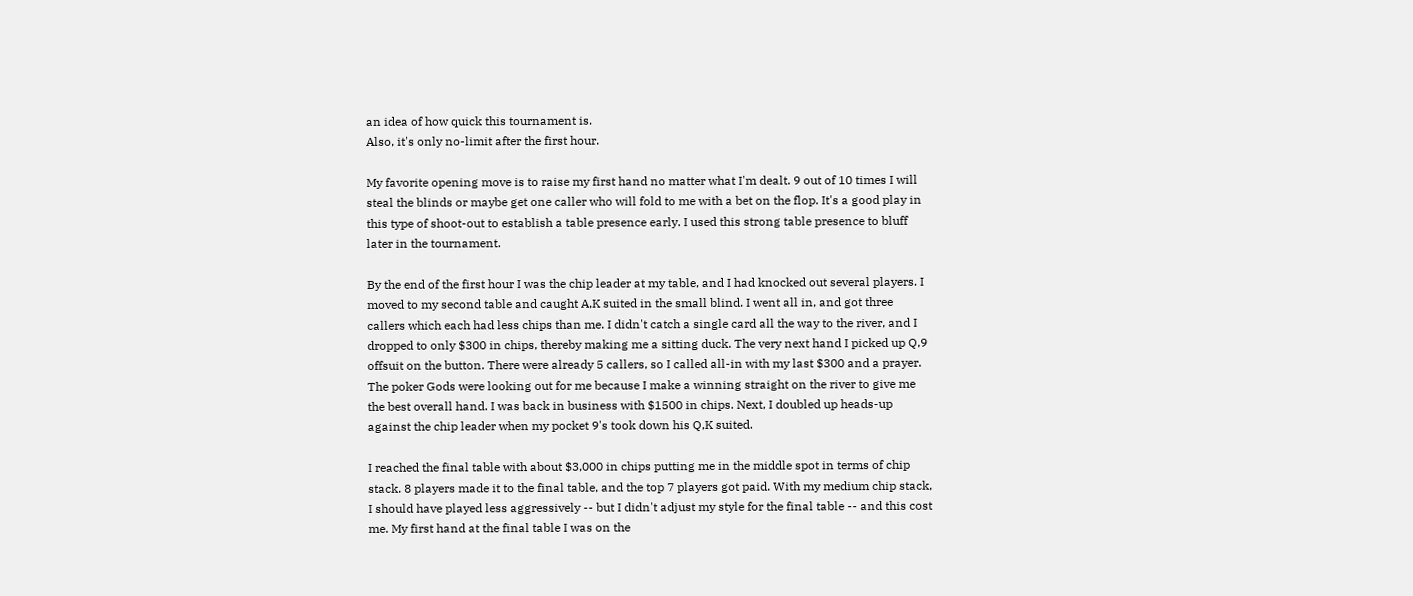an idea of how quick this tournament is.
Also, it's only no-limit after the first hour.

My favorite opening move is to raise my first hand no matter what I'm dealt. 9 out of 10 times I will steal the blinds or maybe get one caller who will fold to me with a bet on the flop. It's a good play in this type of shoot-out to establish a table presence early. I used this strong table presence to bluff later in the tournament.

By the end of the first hour I was the chip leader at my table, and I had knocked out several players. I moved to my second table and caught A,K suited in the small blind. I went all in, and got three callers which each had less chips than me. I didn't catch a single card all the way to the river, and I dropped to only $300 in chips, thereby making me a sitting duck. The very next hand I picked up Q,9 offsuit on the button. There were already 5 callers, so I called all-in with my last $300 and a prayer. The poker Gods were looking out for me because I make a winning straight on the river to give me the best overall hand. I was back in business with $1500 in chips. Next, I doubled up heads-up against the chip leader when my pocket 9's took down his Q,K suited.

I reached the final table with about $3,000 in chips putting me in the middle spot in terms of chip stack. 8 players made it to the final table, and the top 7 players got paid. With my medium chip stack, I should have played less aggressively -- but I didn't adjust my style for the final table -- and this cost me. My first hand at the final table I was on the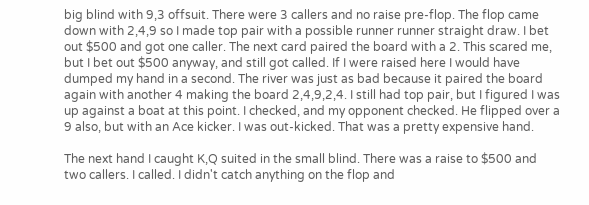big blind with 9,3 offsuit. There were 3 callers and no raise pre-flop. The flop came down with 2,4,9 so I made top pair with a possible runner runner straight draw. I bet out $500 and got one caller. The next card paired the board with a 2. This scared me, but I bet out $500 anyway, and still got called. If I were raised here I would have dumped my hand in a second. The river was just as bad because it paired the board again with another 4 making the board 2,4,9,2,4. I still had top pair, but I figured I was up against a boat at this point. I checked, and my opponent checked. He flipped over a 9 also, but with an Ace kicker. I was out-kicked. That was a pretty expensive hand.

The next hand I caught K,Q suited in the small blind. There was a raise to $500 and two callers. I called. I didn't catch anything on the flop and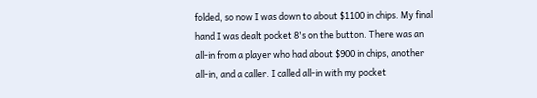folded, so now I was down to about $1100 in chips. My final hand I was dealt pocket 8's on the button. There was an all-in from a player who had about $900 in chips, another all-in, and a caller. I called all-in with my pocket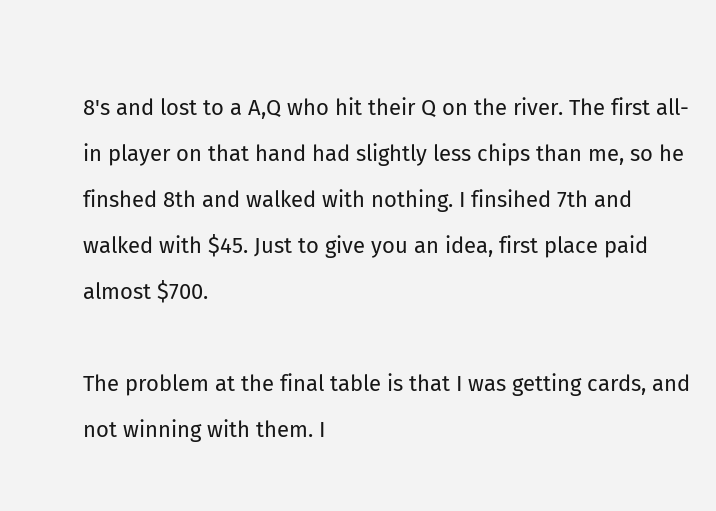8's and lost to a A,Q who hit their Q on the river. The first all-in player on that hand had slightly less chips than me, so he finshed 8th and walked with nothing. I finsihed 7th and walked with $45. Just to give you an idea, first place paid almost $700.

The problem at the final table is that I was getting cards, and not winning with them. I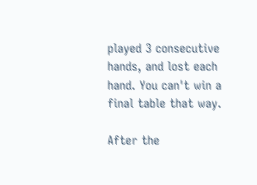played 3 consecutive hands, and lost each hand. You can't win a final table that way.

After the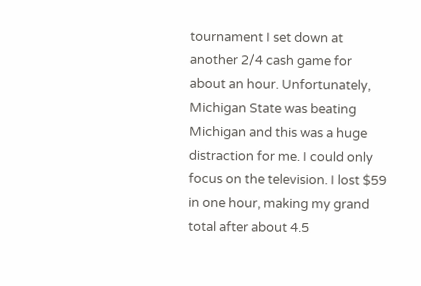tournament I set down at another 2/4 cash game for about an hour. Unfortunately, Michigan State was beating Michigan and this was a huge distraction for me. I could only focus on the television. I lost $59 in one hour, making my grand total after about 4.5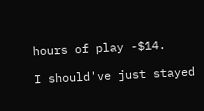hours of play -$14.

I should've just stayed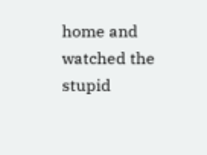home and watched the stupid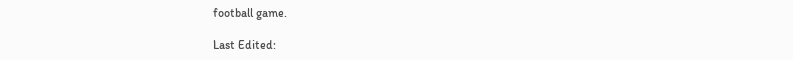football game.

Last Edited: